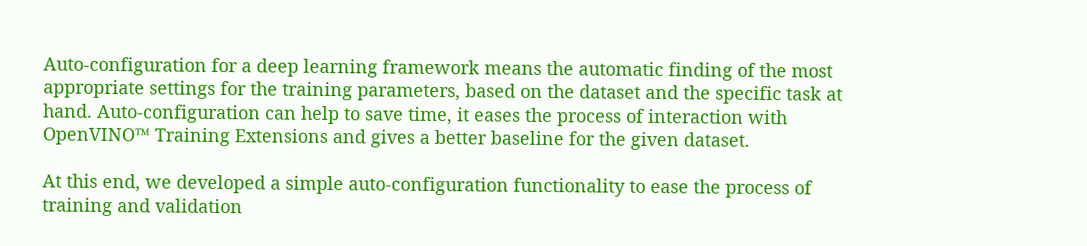Auto-configuration for a deep learning framework means the automatic finding of the most appropriate settings for the training parameters, based on the dataset and the specific task at hand. Auto-configuration can help to save time, it eases the process of interaction with OpenVINO™ Training Extensions and gives a better baseline for the given dataset.

At this end, we developed a simple auto-configuration functionality to ease the process of training and validation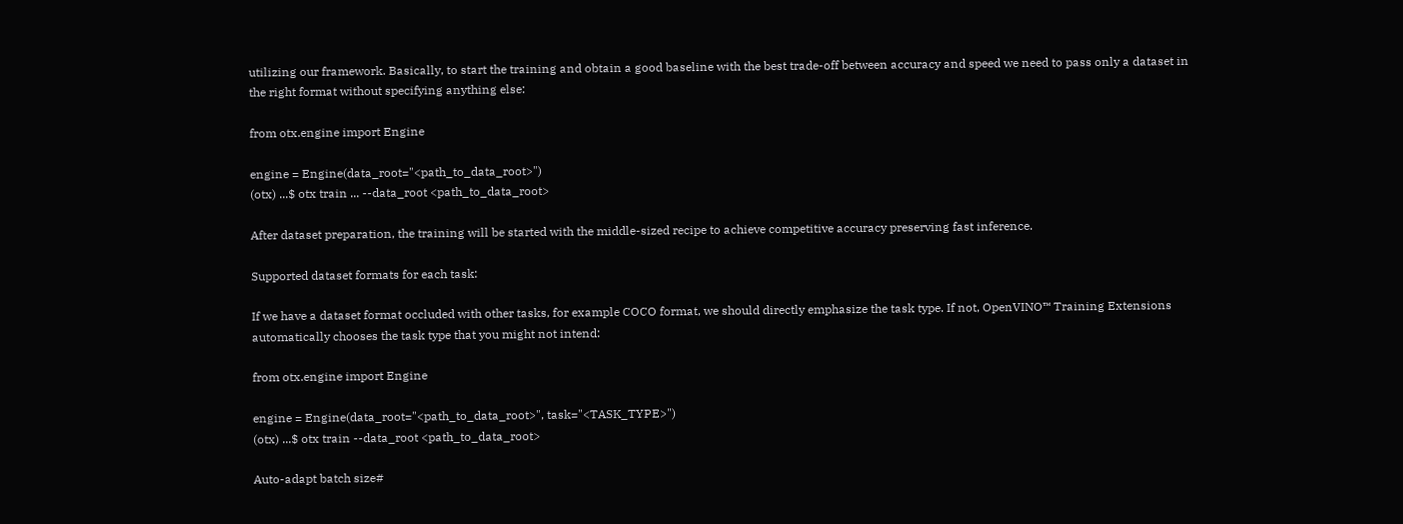utilizing our framework. Basically, to start the training and obtain a good baseline with the best trade-off between accuracy and speed we need to pass only a dataset in the right format without specifying anything else:

from otx.engine import Engine

engine = Engine(data_root="<path_to_data_root>")
(otx) ...$ otx train ... --data_root <path_to_data_root>

After dataset preparation, the training will be started with the middle-sized recipe to achieve competitive accuracy preserving fast inference.

Supported dataset formats for each task:

If we have a dataset format occluded with other tasks, for example COCO format, we should directly emphasize the task type. If not, OpenVINO™ Training Extensions automatically chooses the task type that you might not intend:

from otx.engine import Engine

engine = Engine(data_root="<path_to_data_root>", task="<TASK_TYPE>")
(otx) ...$ otx train --data_root <path_to_data_root>

Auto-adapt batch size#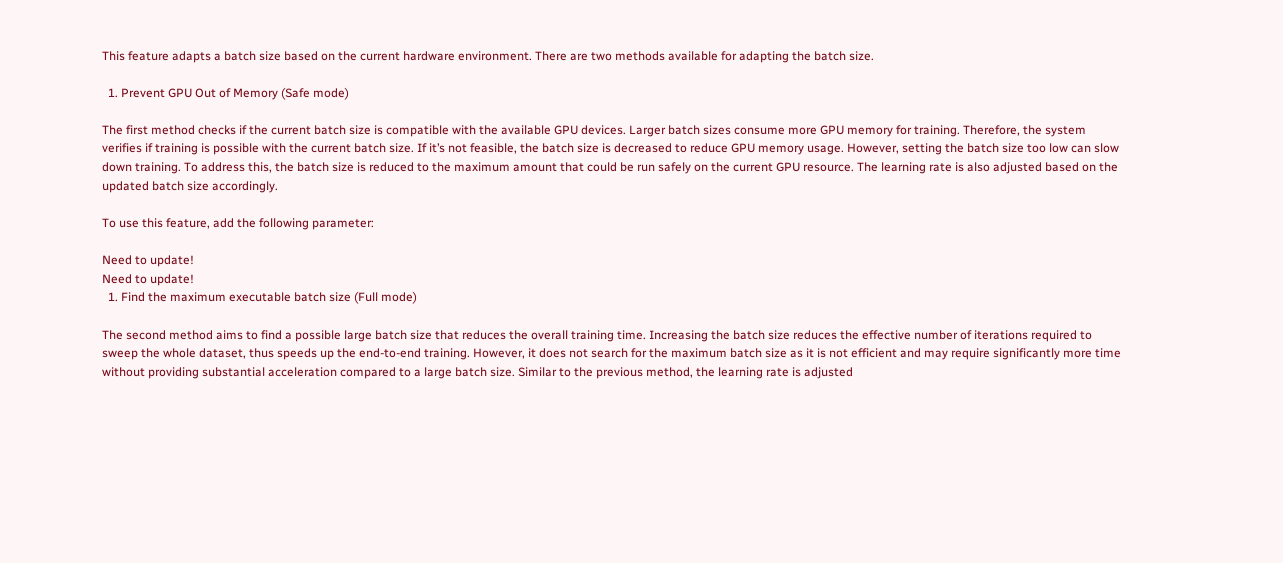This feature adapts a batch size based on the current hardware environment. There are two methods available for adapting the batch size.

  1. Prevent GPU Out of Memory (Safe mode)

The first method checks if the current batch size is compatible with the available GPU devices. Larger batch sizes consume more GPU memory for training. Therefore, the system verifies if training is possible with the current batch size. If it’s not feasible, the batch size is decreased to reduce GPU memory usage. However, setting the batch size too low can slow down training. To address this, the batch size is reduced to the maximum amount that could be run safely on the current GPU resource. The learning rate is also adjusted based on the updated batch size accordingly.

To use this feature, add the following parameter:

Need to update!
Need to update!
  1. Find the maximum executable batch size (Full mode)

The second method aims to find a possible large batch size that reduces the overall training time. Increasing the batch size reduces the effective number of iterations required to sweep the whole dataset, thus speeds up the end-to-end training. However, it does not search for the maximum batch size as it is not efficient and may require significantly more time without providing substantial acceleration compared to a large batch size. Similar to the previous method, the learning rate is adjusted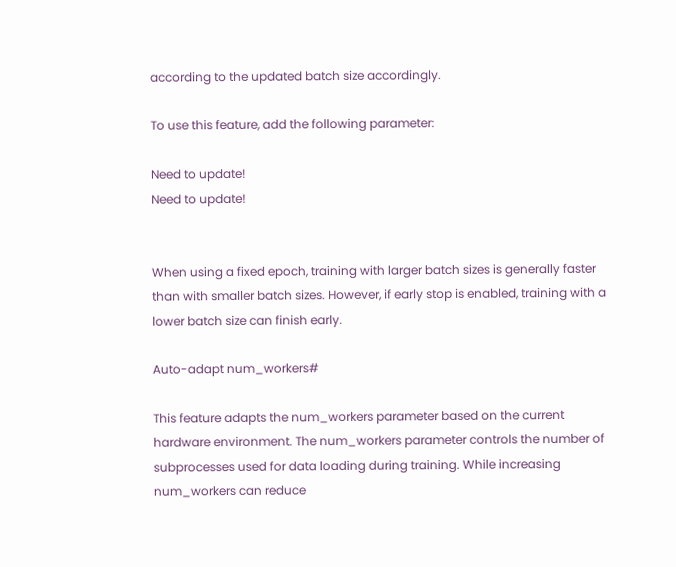according to the updated batch size accordingly.

To use this feature, add the following parameter:

Need to update!
Need to update!


When using a fixed epoch, training with larger batch sizes is generally faster than with smaller batch sizes. However, if early stop is enabled, training with a lower batch size can finish early.

Auto-adapt num_workers#

This feature adapts the num_workers parameter based on the current hardware environment. The num_workers parameter controls the number of subprocesses used for data loading during training. While increasing num_workers can reduce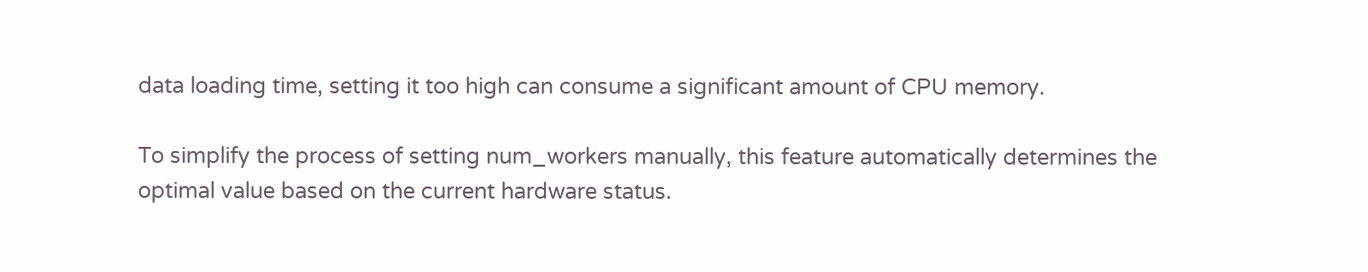data loading time, setting it too high can consume a significant amount of CPU memory.

To simplify the process of setting num_workers manually, this feature automatically determines the optimal value based on the current hardware status.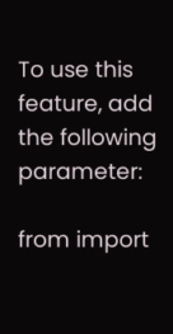To use this feature, add the following parameter:

from import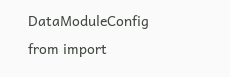DataModuleConfig
from import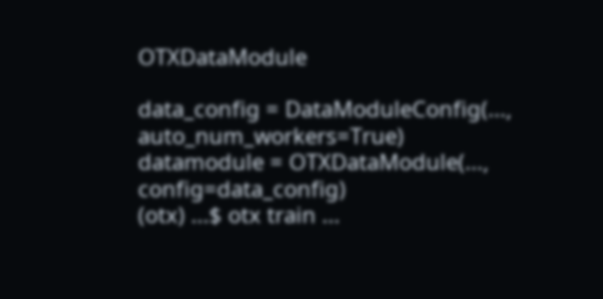OTXDataModule

data_config = DataModuleConfig(..., auto_num_workers=True)
datamodule = OTXDataModule(..., config=data_config)
(otx) ...$ otx train ...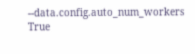--data.config.auto_num_workers True